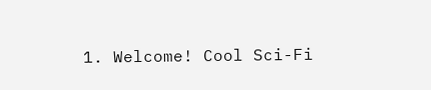1. Welcome! Cool Sci-Fi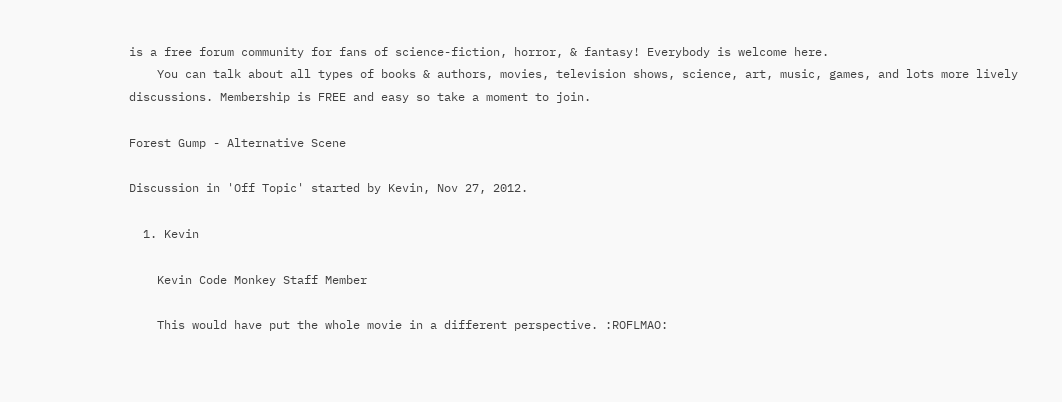is a free forum community for fans of science-fiction, horror, & fantasy! Everybody is welcome here.
    You can talk about all types of books & authors, movies, television shows, science, art, music, games, and lots more lively discussions. Membership is FREE and easy so take a moment to join.

Forest Gump - Alternative Scene

Discussion in 'Off Topic' started by Kevin, Nov 27, 2012.

  1. Kevin

    Kevin Code Monkey Staff Member

    This would have put the whole movie in a different perspective. :ROFLMAO: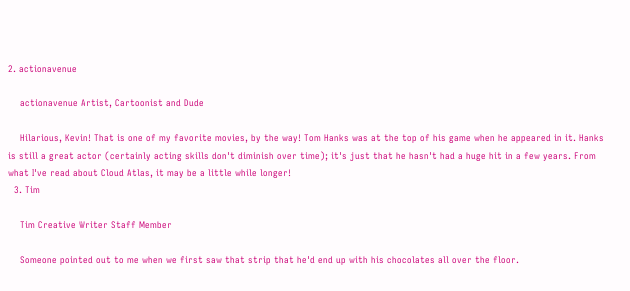2. actionavenue

    actionavenue Artist, Cartoonist and Dude

    Hilarious, Kevin! That is one of my favorite movies, by the way! Tom Hanks was at the top of his game when he appeared in it. Hanks is still a great actor (certainly acting skills don't diminish over time); it's just that he hasn't had a huge hit in a few years. From what I've read about Cloud Atlas, it may be a little while longer!
  3. Tim

    Tim Creative Writer Staff Member

    Someone pointed out to me when we first saw that strip that he'd end up with his chocolates all over the floor.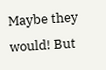Maybe they would! But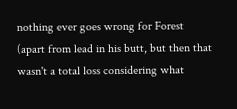nothing ever goes wrong for Forest (apart from lead in his butt, but then that wasn't a total loss considering what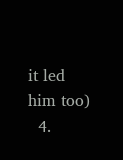it led him too)
  4.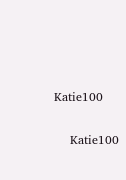Katie100

    Katie100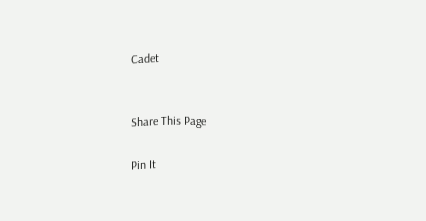Cadet


Share This Page

Pin It